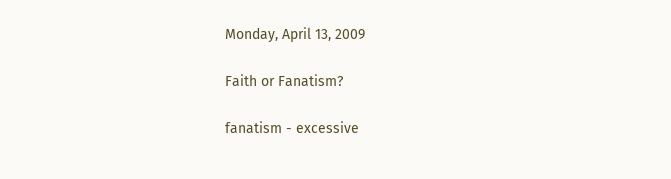Monday, April 13, 2009

Faith or Fanatism?

fanatism - excessive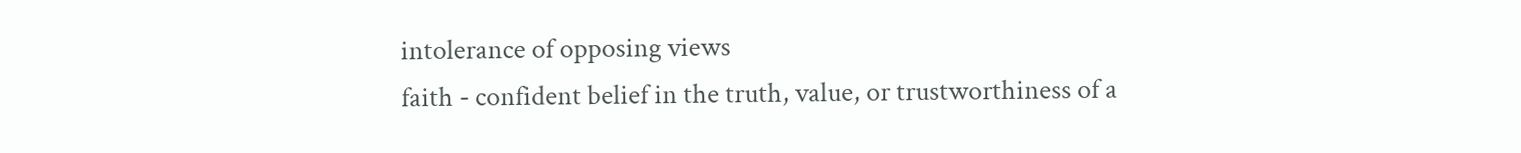intolerance of opposing views
faith - confident belief in the truth, value, or trustworthiness of a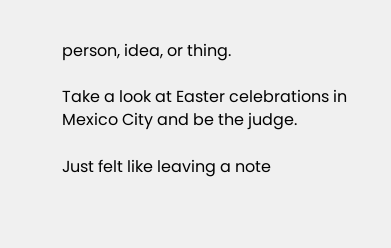person, idea, or thing.

Take a look at Easter celebrations in Mexico City and be the judge.

Just felt like leaving a note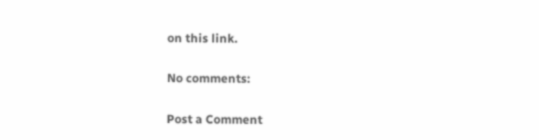on this link.

No comments:

Post a Comment